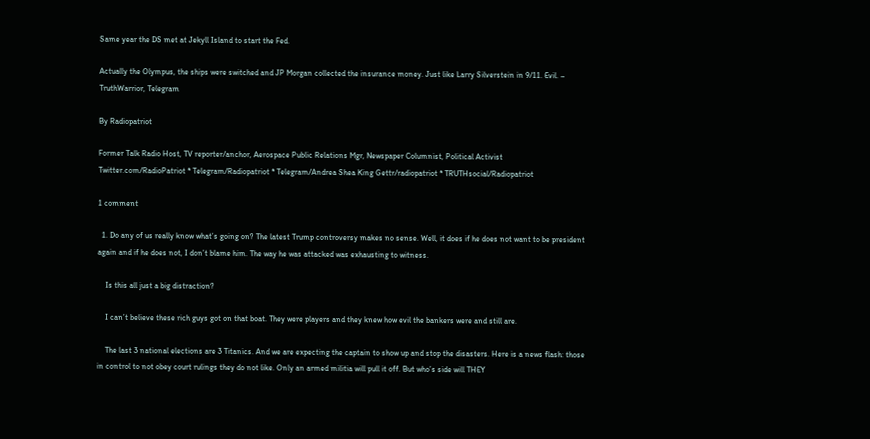Same year the DS met at Jekyll Island to start the Fed.

Actually the Olympus, the ships were switched and JP Morgan collected the insurance money. Just like Larry Silverstein in 9/11. Evil. – TruthWarrior, Telegram

By Radiopatriot

Former Talk Radio Host, TV reporter/anchor, Aerospace Public Relations Mgr, Newspaper Columnist, Political Activist Twitter.com/RadioPatriot * Telegram/Radiopatriot * Telegram/Andrea Shea King Gettr/radiopatriot * TRUTHsocial/Radiopatriot

1 comment

  1. Do any of us really know what’s going on? The latest Trump controversy makes no sense. Well, it does if he does not want to be president again and if he does not, I don’t blame him. The way he was attacked was exhausting to witness.

    Is this all just a big distraction?

    I can’t believe these rich guys got on that boat. They were players and they knew how evil the bankers were and still are.

    The last 3 national elections are 3 Titanics. And we are expecting the captain to show up and stop the disasters. Here is a news flash: those in control to not obey court rulings they do not like. Only an armed militia will pull it off. But who’s side will THEY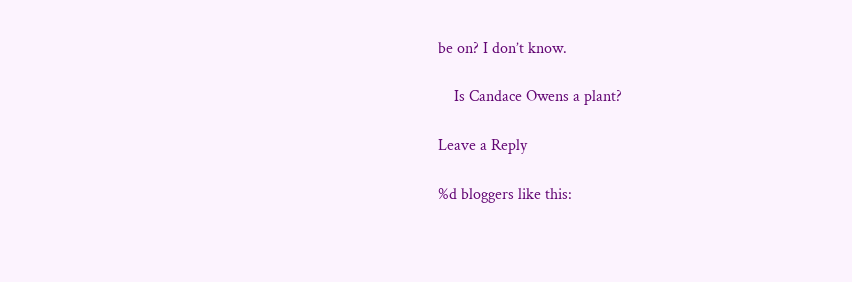be on? I don’t know.

    Is Candace Owens a plant?

Leave a Reply

%d bloggers like this: